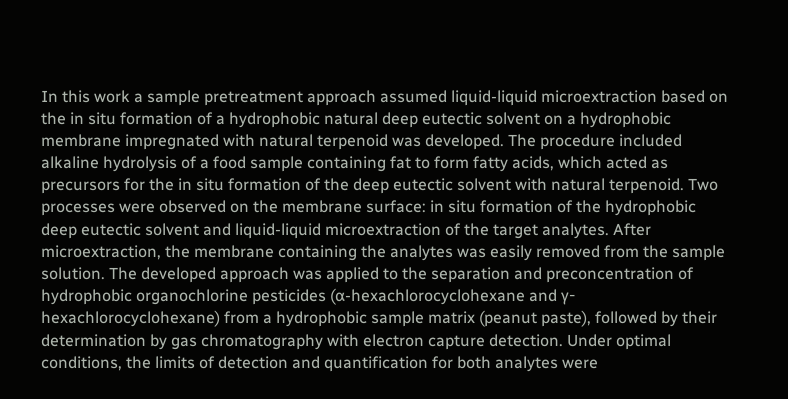In this work a sample pretreatment approach assumed liquid-liquid microextraction based on the in situ formation of a hydrophobic natural deep eutectic solvent on a hydrophobic membrane impregnated with natural terpenoid was developed. The procedure included alkaline hydrolysis of a food sample containing fat to form fatty acids, which acted as precursors for the in situ formation of the deep eutectic solvent with natural terpenoid. Two processes were observed on the membrane surface: in situ formation of the hydrophobic deep eutectic solvent and liquid-liquid microextraction of the target analytes. After microextraction, the membrane containing the analytes was easily removed from the sample solution. The developed approach was applied to the separation and preconcentration of hydrophobic organochlorine pesticides (ɑ-hexachlorocyclohexane and γ-hexachlorocyclohexane) from a hydrophobic sample matrix (peanut paste), followed by their determination by gas chromatography with electron capture detection. Under optimal conditions, the limits of detection and quantification for both analytes were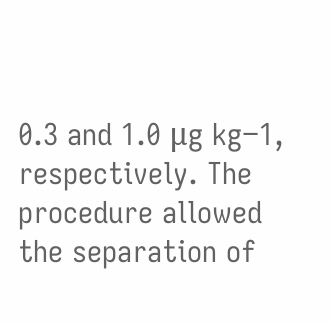0.3 and 1.0 μg kg−1, respectively. The procedure allowed the separation of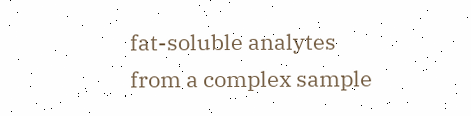fat-soluble analytes from a complex sample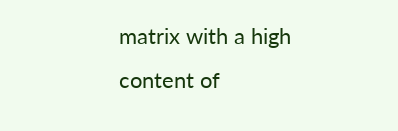matrix with a high content of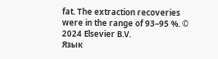fat. The extraction recoveries were in the range of 93–95 %. © 2024 Elsevier B.V.
Язык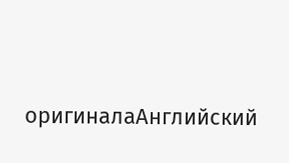оригиналаАнглийский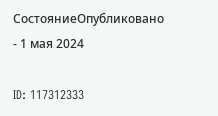СостояниеОпубликовано - 1 мая 2024

ID: 117312333